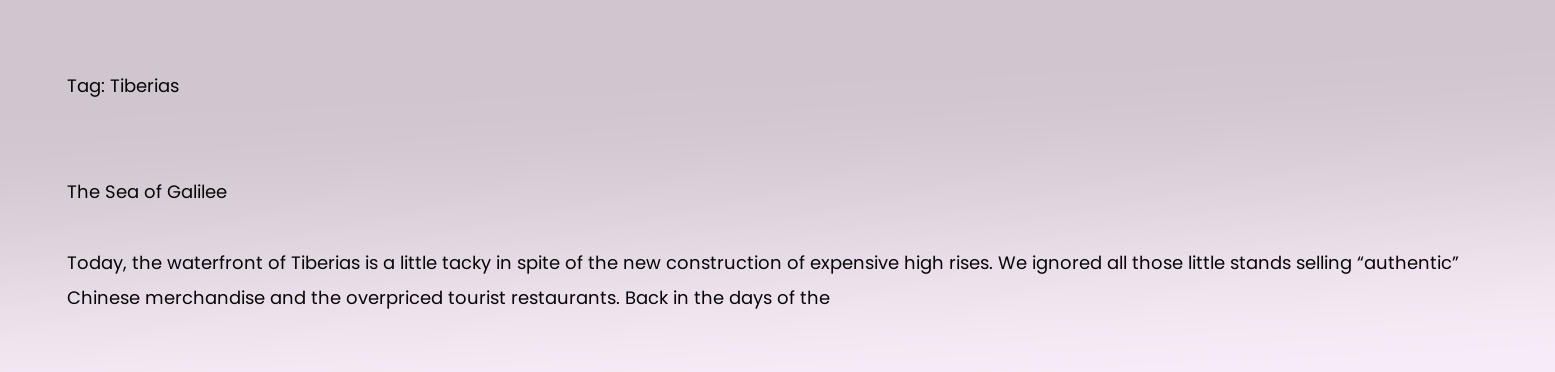Tag: Tiberias


The Sea of Galilee

Today, the waterfront of Tiberias is a little tacky in spite of the new construction of expensive high rises. We ignored all those little stands selling “authentic” Chinese merchandise and the overpriced tourist restaurants. Back in the days of the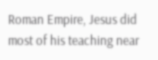Roman Empire, Jesus did most of his teaching near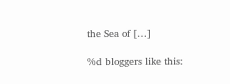the Sea of […]

%d bloggers like this: